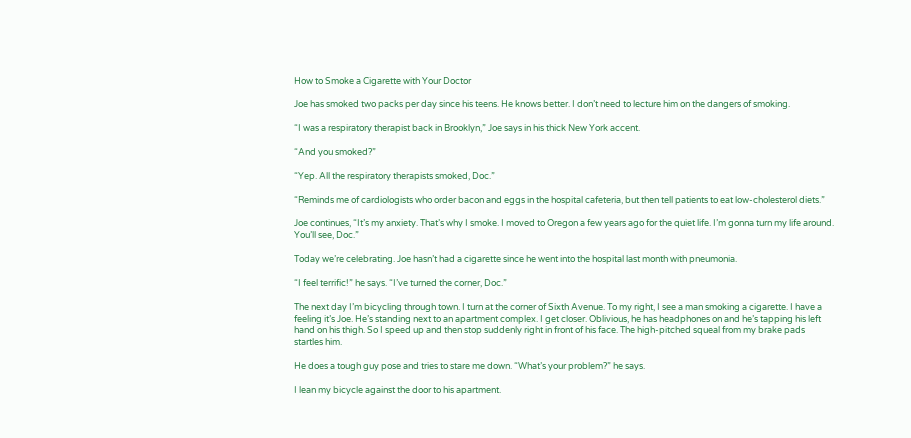How to Smoke a Cigarette with Your Doctor

Joe has smoked two packs per day since his teens. He knows better. I don’t need to lecture him on the dangers of smoking.

“I was a respiratory therapist back in Brooklyn,” Joe says in his thick New York accent.

“And you smoked?”

“Yep. All the respiratory therapists smoked, Doc.”

“Reminds me of cardiologists who order bacon and eggs in the hospital cafeteria, but then tell patients to eat low-cholesterol diets.”

Joe continues, “It’s my anxiety. That’s why I smoke. I moved to Oregon a few years ago for the quiet life. I’m gonna turn my life around. You’ll see, Doc.”

Today we’re celebrating. Joe hasn’t had a cigarette since he went into the hospital last month with pneumonia.

“I feel terrific!” he says. “I’ve turned the corner, Doc.”

The next day I’m bicycling through town. I turn at the corner of Sixth Avenue. To my right, I see a man smoking a cigarette. I have a feeling it’s Joe. He’s standing next to an apartment complex. I get closer. Oblivious, he has headphones on and he’s tapping his left hand on his thigh. So I speed up and then stop suddenly right in front of his face. The high-pitched squeal from my brake pads startles him.

He does a tough guy pose and tries to stare me down. “What’s your problem?” he says.

I lean my bicycle against the door to his apartment.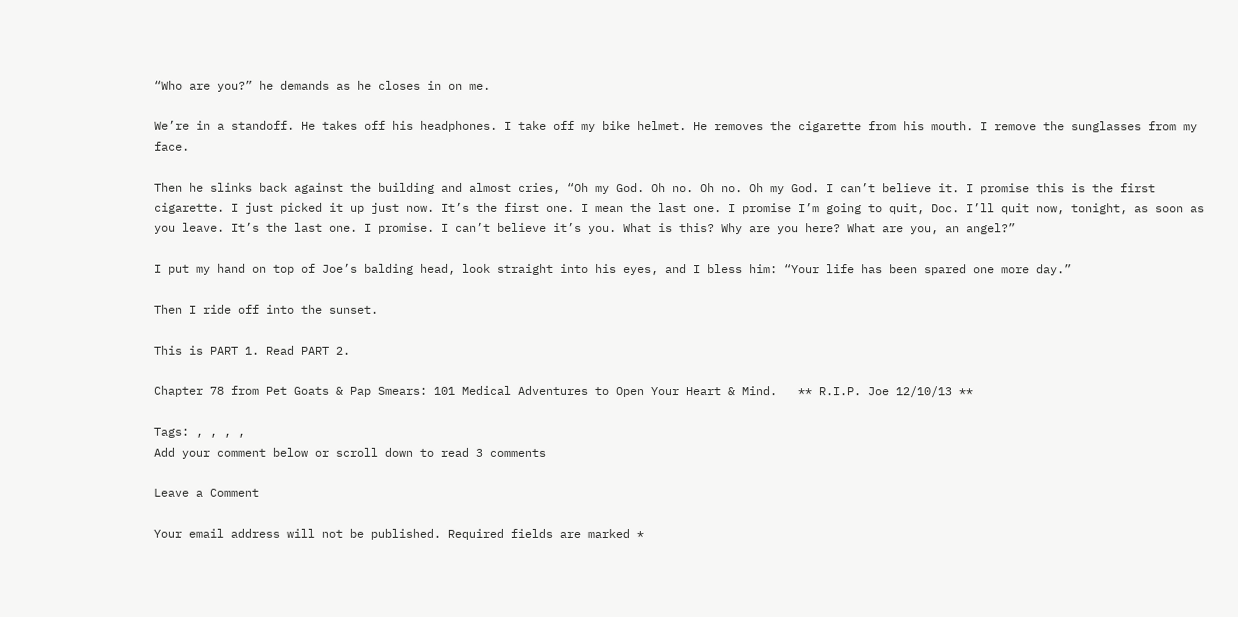“Who are you?” he demands as he closes in on me.

We’re in a standoff. He takes off his headphones. I take off my bike helmet. He removes the cigarette from his mouth. I remove the sunglasses from my face.

Then he slinks back against the building and almost cries, “Oh my God. Oh no. Oh no. Oh my God. I can’t believe it. I promise this is the first cigarette. I just picked it up just now. It’s the first one. I mean the last one. I promise I’m going to quit, Doc. I’ll quit now, tonight, as soon as you leave. It’s the last one. I promise. I can’t believe it’s you. What is this? Why are you here? What are you, an angel?”

I put my hand on top of Joe’s balding head, look straight into his eyes, and I bless him: “Your life has been spared one more day.”

Then I ride off into the sunset.

This is PART 1. Read PART 2.

Chapter 78 from Pet Goats & Pap Smears: 101 Medical Adventures to Open Your Heart & Mind.   ** R.I.P. Joe 12/10/13 **

Tags: , , , ,
Add your comment below or scroll down to read 3 comments

Leave a Comment

Your email address will not be published. Required fields are marked *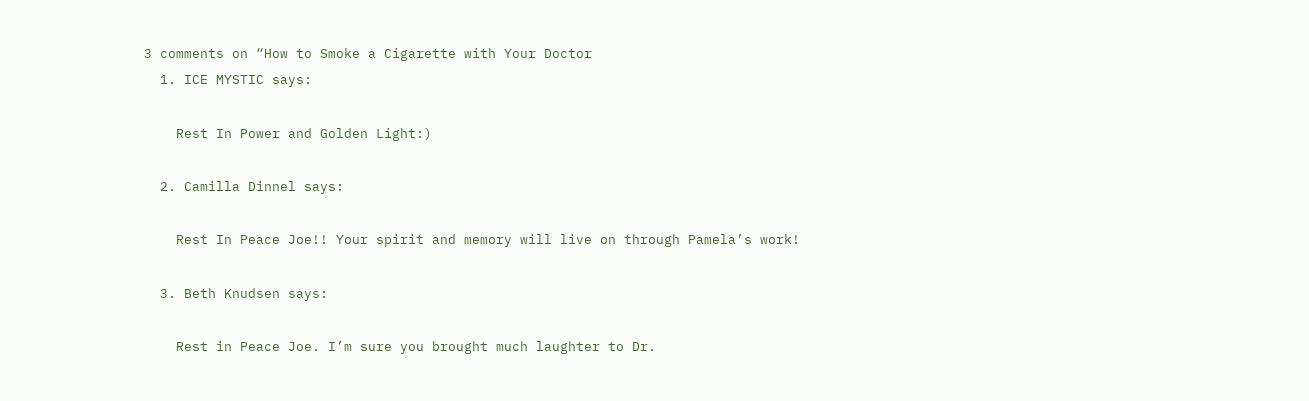3 comments on “How to Smoke a Cigarette with Your Doctor
  1. ICE MYSTIC says:

    Rest In Power and Golden Light:)

  2. Camilla Dinnel says:

    Rest In Peace Joe!! Your spirit and memory will live on through Pamela’s work!

  3. Beth Knudsen says:

    Rest in Peace Joe. I’m sure you brought much laughter to Dr.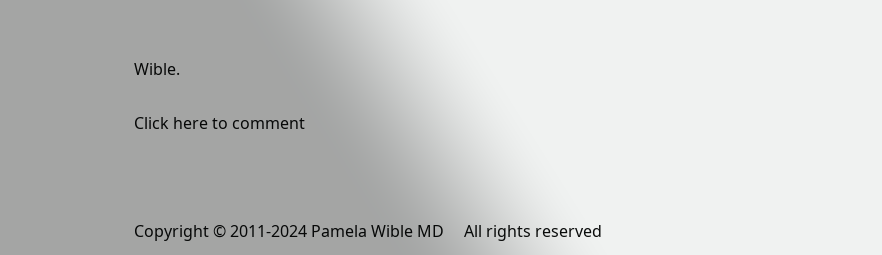Wible.

Click here to comment



Copyright © 2011-2024 Pamela Wible MD     All rights reserved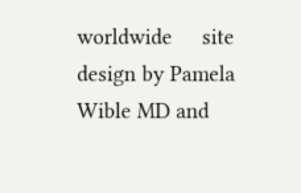worldwide     site design by Pamela Wible MD and